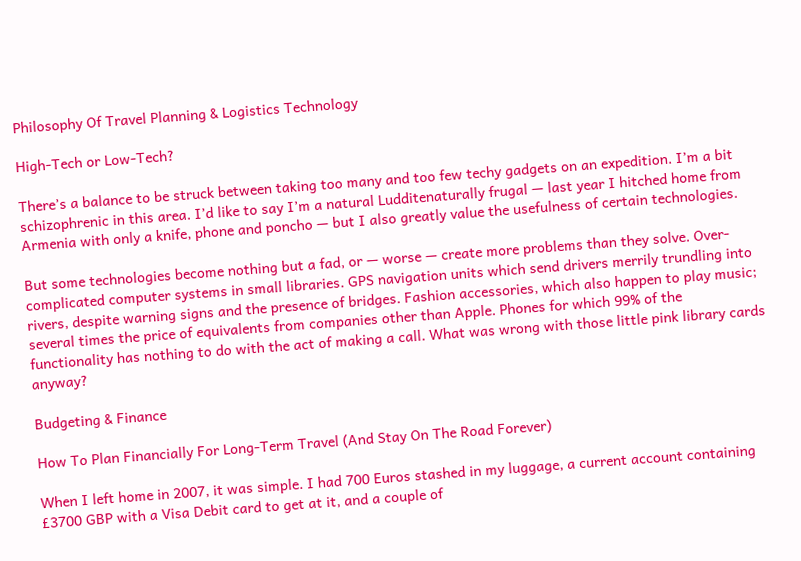Philosophy Of Travel Planning & Logistics Technology

High-Tech or Low-Tech?

There’s a balance to be struck between taking too many and too few techy gadgets on an expedition. I’m a bit schizophrenic in this area. I’d like to say I’m a natural Ludditenaturally frugal — last year I hitched home from Armenia with only a knife, phone and poncho — but I also greatly value the usefulness of certain technologies.

But some technologies become nothing but a fad, or — worse — create more problems than they solve. Over-complicated computer systems in small libraries. GPS navigation units which send drivers merrily trundling into rivers, despite warning signs and the presence of bridges. Fashion accessories, which also happen to play music; several times the price of equivalents from companies other than Apple. Phones for which 99% of the functionality has nothing to do with the act of making a call. What was wrong with those little pink library cards anyway?

Budgeting & Finance

How To Plan Financially For Long-Term Travel (And Stay On The Road Forever)

When I left home in 2007, it was simple. I had 700 Euros stashed in my luggage, a current account containing £3700 GBP with a Visa Debit card to get at it, and a couple of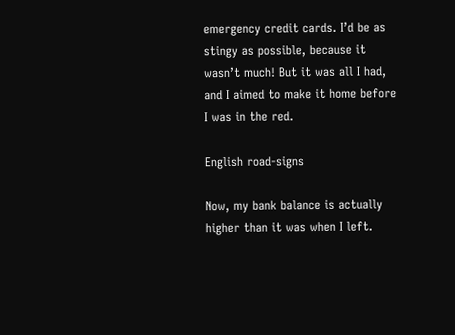emergency credit cards. I’d be as stingy as possible, because it wasn’t much! But it was all I had, and I aimed to make it home before I was in the red.

English road-signs

Now, my bank balance is actually higher than it was when I left.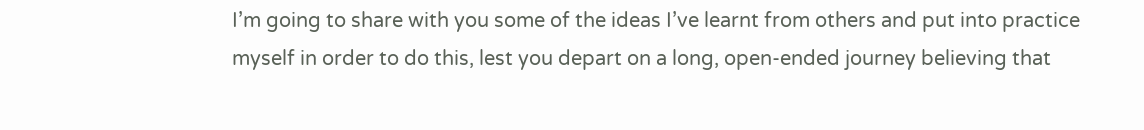I’m going to share with you some of the ideas I’ve learnt from others and put into practice myself in order to do this, lest you depart on a long, open-ended journey believing that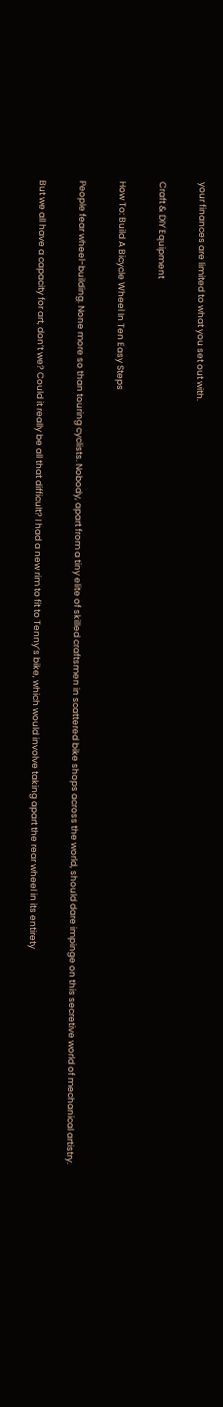your finances are limited to what you set out with.

Craft & DIY Equipment

How To: Build A Bicycle Wheel In Ten Easy Steps

People fear wheel-building. None more so than touring cyclists. Nobody, apart from a tiny elite of skilled craftsmen in scattered bike shops across the world, should dare impinge on this secretive world of mechanical artistry.

But we all have a capacity for art, don’t we? Could it really be all that difficult? I had a new rim to fit to Tenny’s bike, which would involve taking apart the rear wheel in its entirety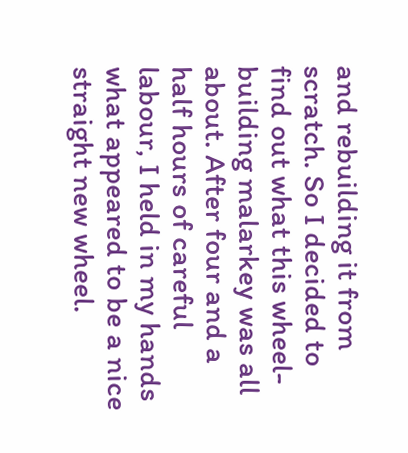and rebuilding it from scratch. So I decided to find out what this wheel-building malarkey was all about. After four and a half hours of careful labour, I held in my hands what appeared to be a nice straight new wheel.